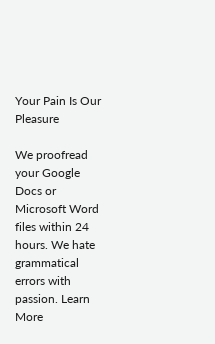Your Pain Is Our Pleasure

We proofread your Google Docs or Microsoft Word files within 24 hours. We hate grammatical errors with passion. Learn More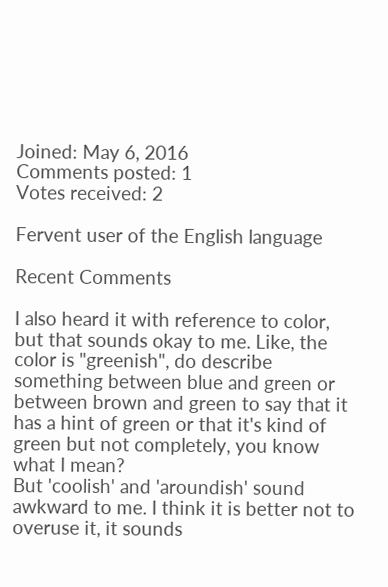Joined: May 6, 2016
Comments posted: 1
Votes received: 2

Fervent user of the English language

Recent Comments

I also heard it with reference to color, but that sounds okay to me. Like, the color is "greenish", do describe something between blue and green or between brown and green to say that it has a hint of green or that it's kind of green but not completely, you know what I mean?
But 'coolish' and 'aroundish' sound awkward to me. I think it is better not to overuse it, it sounds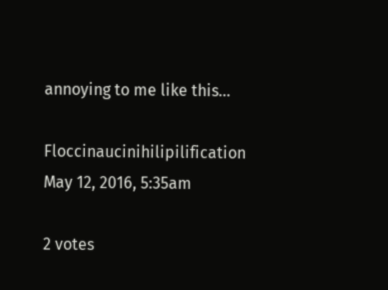annoying to me like this...

Floccinaucinihilipilification May 12, 2016, 5:35am

2 votes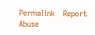Permalink    Report Abuse